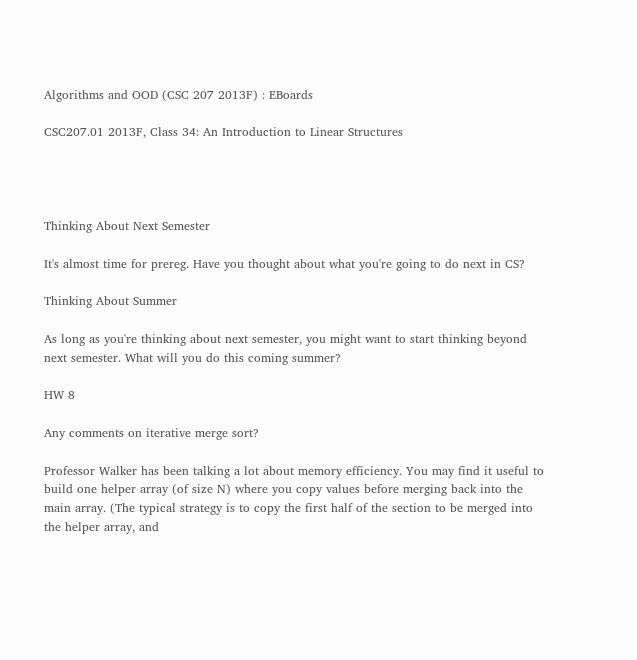Algorithms and OOD (CSC 207 2013F) : EBoards

CSC207.01 2013F, Class 34: An Introduction to Linear Structures




Thinking About Next Semester

It's almost time for prereg. Have you thought about what you're going to do next in CS?

Thinking About Summer

As long as you're thinking about next semester, you might want to start thinking beyond next semester. What will you do this coming summer?

HW 8

Any comments on iterative merge sort?

Professor Walker has been talking a lot about memory efficiency. You may find it useful to build one helper array (of size N) where you copy values before merging back into the main array. (The typical strategy is to copy the first half of the section to be merged into the helper array, and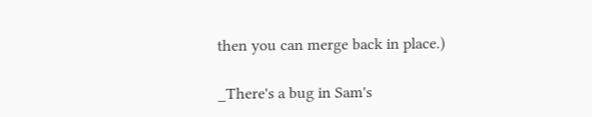then you can merge back in place.)

_There's a bug in Sam's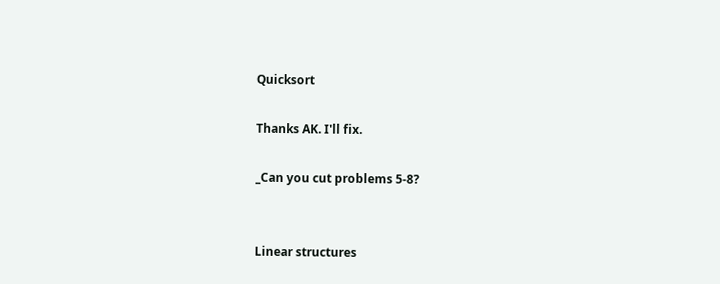Quicksort

Thanks AK. I'll fix.

_Can you cut problems 5-8?


Linear structures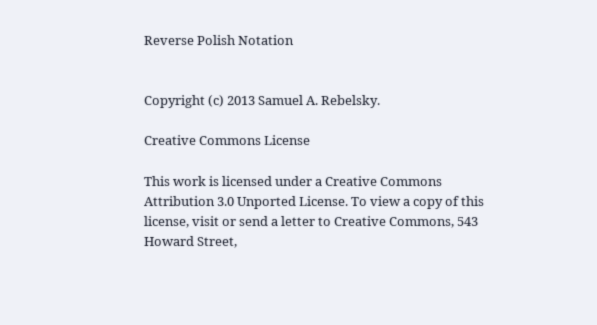Reverse Polish Notation


Copyright (c) 2013 Samuel A. Rebelsky.

Creative Commons License

This work is licensed under a Creative Commons Attribution 3.0 Unported License. To view a copy of this license, visit or send a letter to Creative Commons, 543 Howard Street,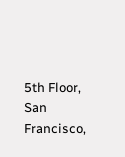5th Floor, San Francisco,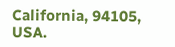California, 94105, USA.